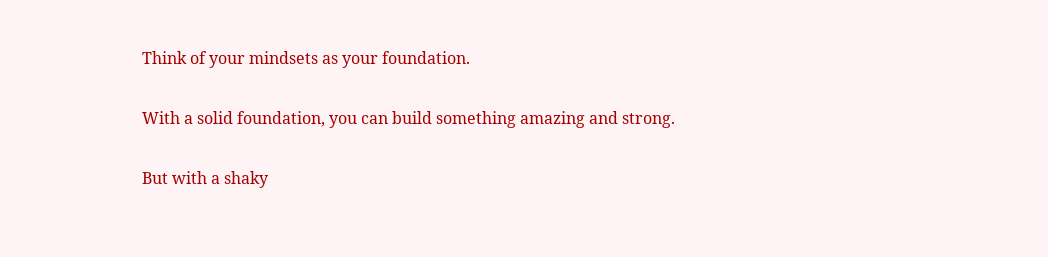Think of your mindsets as your foundation.

With a solid foundation, you can build something amazing and strong.

But with a shaky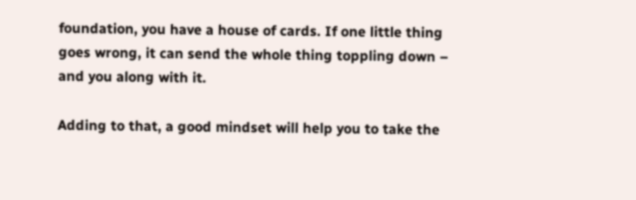foundation, you have a house of cards. If one little thing goes wrong, it can send the whole thing toppling down – and you along with it.

Adding to that, a good mindset will help you to take the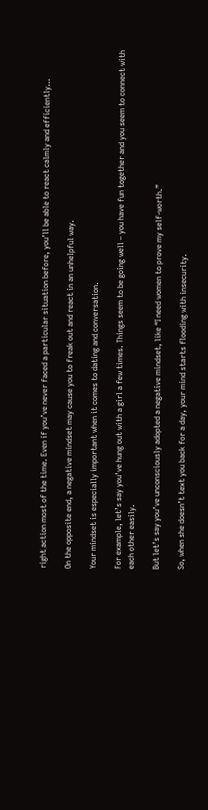right action most of the time. Even if you’ve never faced a particular situation before, you’ll be able to react calmly and efficiently…

On the opposite end, a negative mindset may cause you to freak out and react in an unhelpful way.

Your mindset is especially important when it comes to dating and conversation.

For example, let’s say you’ve hung out with a girl a few times. Things seem to be going well – you have fun together and you seem to connect with each other easily.

But let’s say you’ve unconsciously adopted a negative mindset, like “I need women to prove my self-worth.”

So, when she doesn’t text you back for a day, your mind starts flooding with insecurity.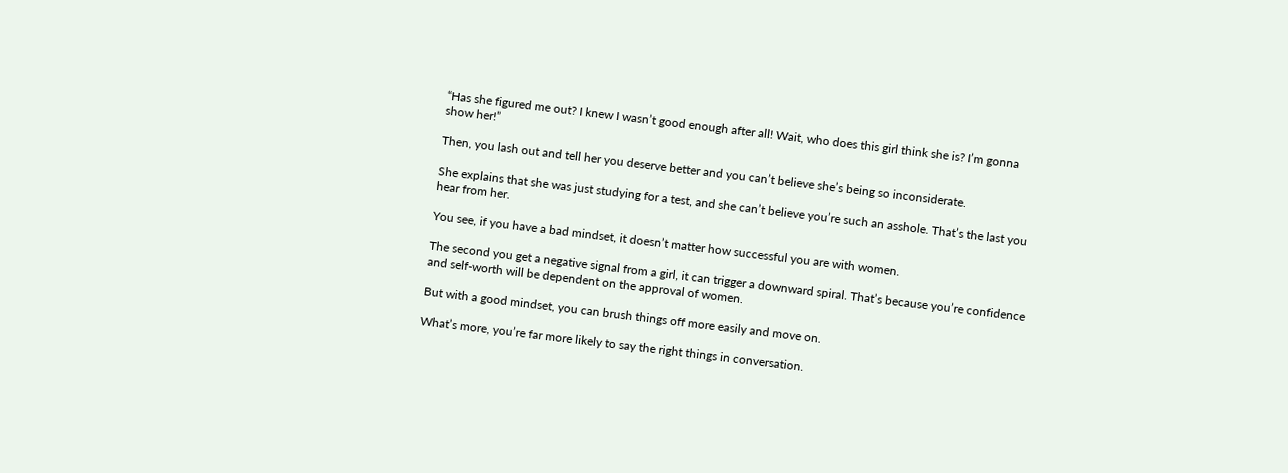“Has she figured me out? I knew I wasn’t good enough after all! Wait, who does this girl think she is? I’m gonna show her!”

Then, you lash out and tell her you deserve better and you can’t believe she’s being so inconsiderate.

She explains that she was just studying for a test, and she can’t believe you’re such an asshole. That’s the last you hear from her.

You see, if you have a bad mindset, it doesn’t matter how successful you are with women.

The second you get a negative signal from a girl, it can trigger a downward spiral. That’s because you’re confidence and self-worth will be dependent on the approval of women.

But with a good mindset, you can brush things off more easily and move on.

What’s more, you’re far more likely to say the right things in conversation.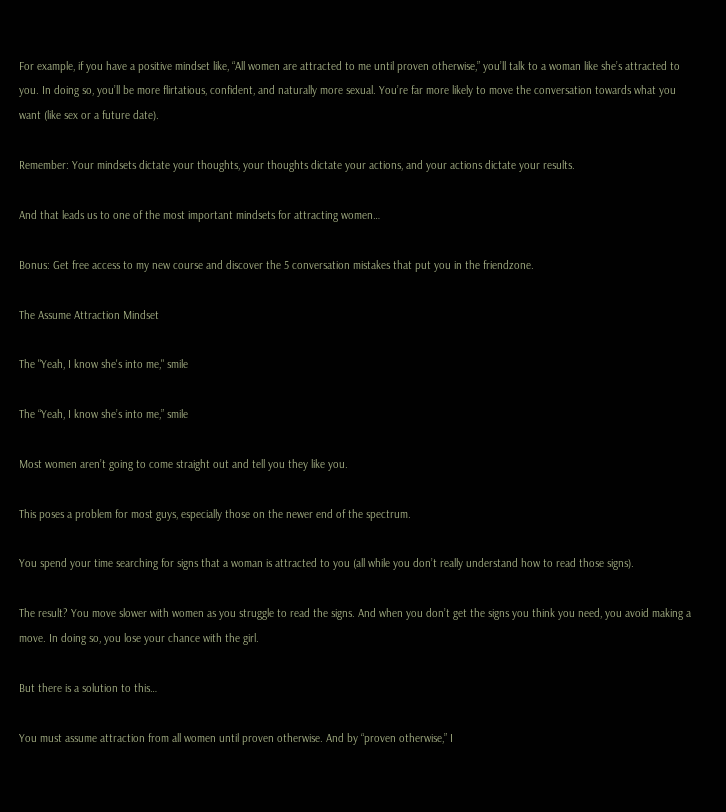For example, if you have a positive mindset like, “All women are attracted to me until proven otherwise,” you’ll talk to a woman like she’s attracted to you. In doing so, you’ll be more flirtatious, confident, and naturally more sexual. You’re far more likely to move the conversation towards what you want (like sex or a future date).

Remember: Your mindsets dictate your thoughts, your thoughts dictate your actions, and your actions dictate your results.

And that leads us to one of the most important mindsets for attracting women…

Bonus: Get free access to my new course and discover the 5 conversation mistakes that put you in the friendzone.

The Assume Attraction Mindset

The "Yeah, I know she's into me," smile

The “Yeah, I know she’s into me,” smile

Most women aren’t going to come straight out and tell you they like you.

This poses a problem for most guys, especially those on the newer end of the spectrum.

You spend your time searching for signs that a woman is attracted to you (all while you don’t really understand how to read those signs).

The result? You move slower with women as you struggle to read the signs. And when you don’t get the signs you think you need, you avoid making a move. In doing so, you lose your chance with the girl.

But there is a solution to this…

You must assume attraction from all women until proven otherwise. And by “proven otherwise,” I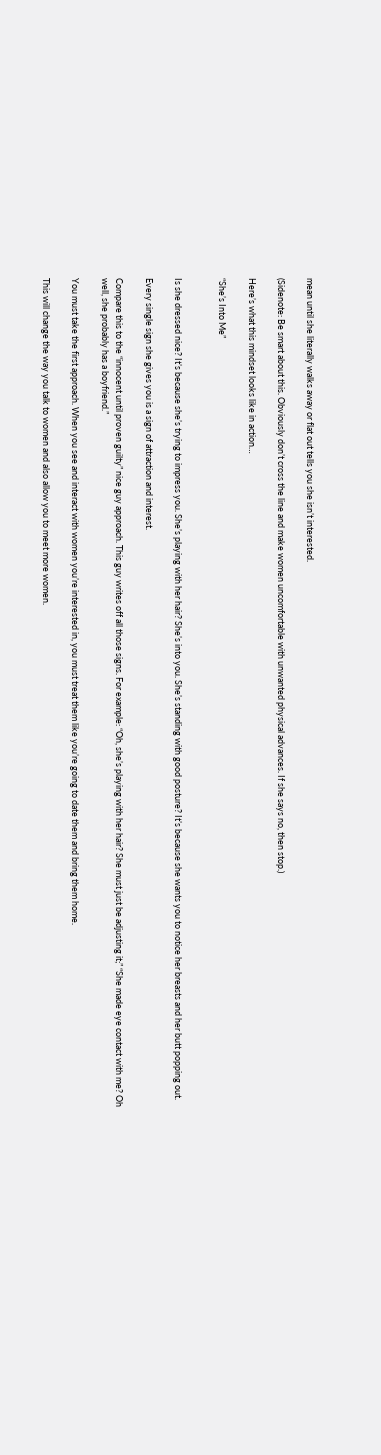mean until she literally walks away or flat out tells you she isn’t interested.

(Sidenote: Be smart about this. Obviously don’t cross the line and make women uncomfortable with unwanted physical advances. If she says no, then stop.)

Here’s what this mindset looks like in action…

“She’s Into Me”


Is she dressed nice? It’s because she’s trying to impress you. She’s playing with her hair? She’s into you. She’s standing with good posture? It’s because she wants you to notice her breasts and her butt popping out.

Every single sign she gives you is a sign of attraction and interest.

Compare this to the “innocent until proven guilty” nice guy approach. This guy writes off all those signs. For example: “Oh, she’s playing with her hair? She must just be adjusting it;” “She made eye contact with me? Oh well, she probably has a boyfriend.”

You must take the first approach. When you see and interact with women you’re interested in, you must treat them like you’re going to date them and bring them home.

This will change the way you talk to women and also allow you to meet more women.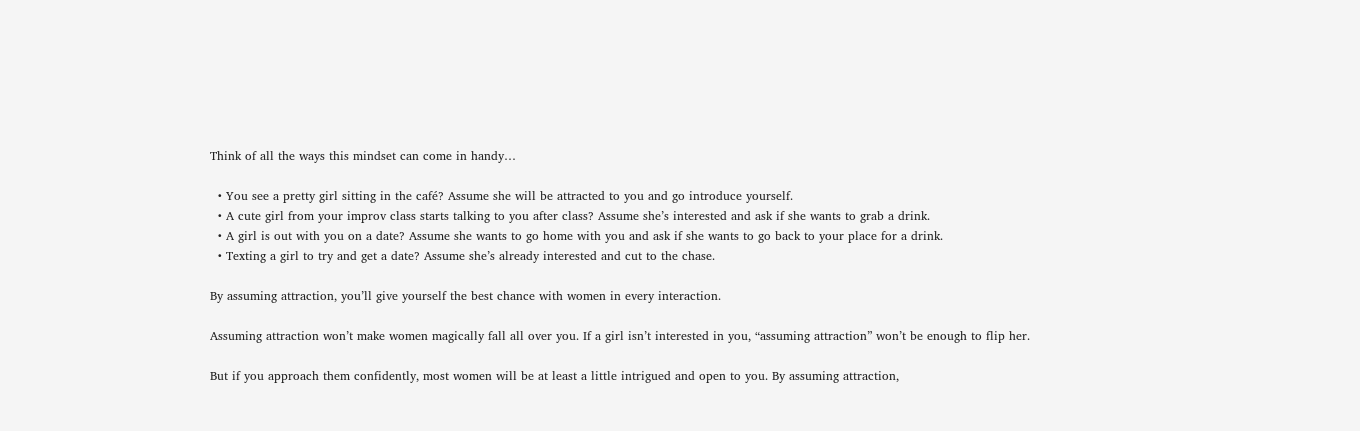Think of all the ways this mindset can come in handy…

  • You see a pretty girl sitting in the café? Assume she will be attracted to you and go introduce yourself.
  • A cute girl from your improv class starts talking to you after class? Assume she’s interested and ask if she wants to grab a drink.
  • A girl is out with you on a date? Assume she wants to go home with you and ask if she wants to go back to your place for a drink.
  • Texting a girl to try and get a date? Assume she’s already interested and cut to the chase.

By assuming attraction, you’ll give yourself the best chance with women in every interaction.

Assuming attraction won’t make women magically fall all over you. If a girl isn’t interested in you, “assuming attraction” won’t be enough to flip her.

But if you approach them confidently, most women will be at least a little intrigued and open to you. By assuming attraction,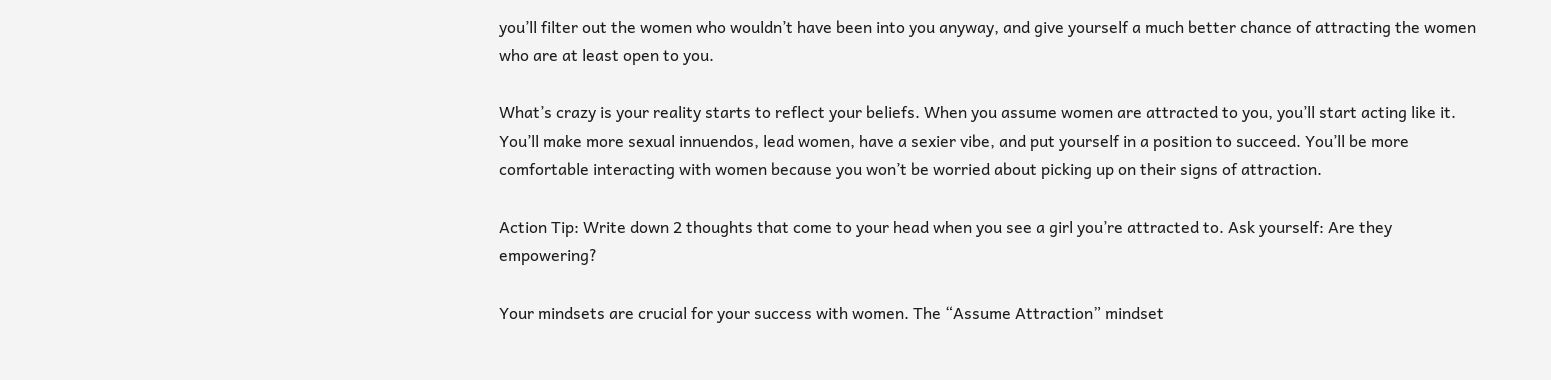you’ll filter out the women who wouldn’t have been into you anyway, and give yourself a much better chance of attracting the women who are at least open to you.

What’s crazy is your reality starts to reflect your beliefs. When you assume women are attracted to you, you’ll start acting like it. You’ll make more sexual innuendos, lead women, have a sexier vibe, and put yourself in a position to succeed. You’ll be more comfortable interacting with women because you won’t be worried about picking up on their signs of attraction.

Action Tip: Write down 2 thoughts that come to your head when you see a girl you’re attracted to. Ask yourself: Are they empowering?

Your mindsets are crucial for your success with women. The “Assume Attraction” mindset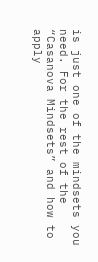is just one of the mindsets you need. For the rest of the “Casanova Mindsets” and how to apply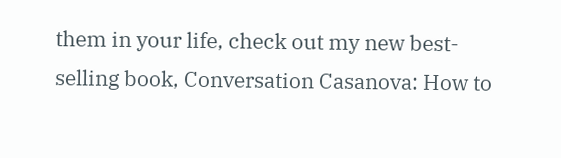them in your life, check out my new best-selling book, Conversation Casanova: How to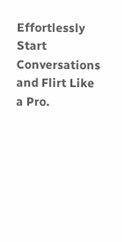Effortlessly Start Conversations and Flirt Like a Pro.